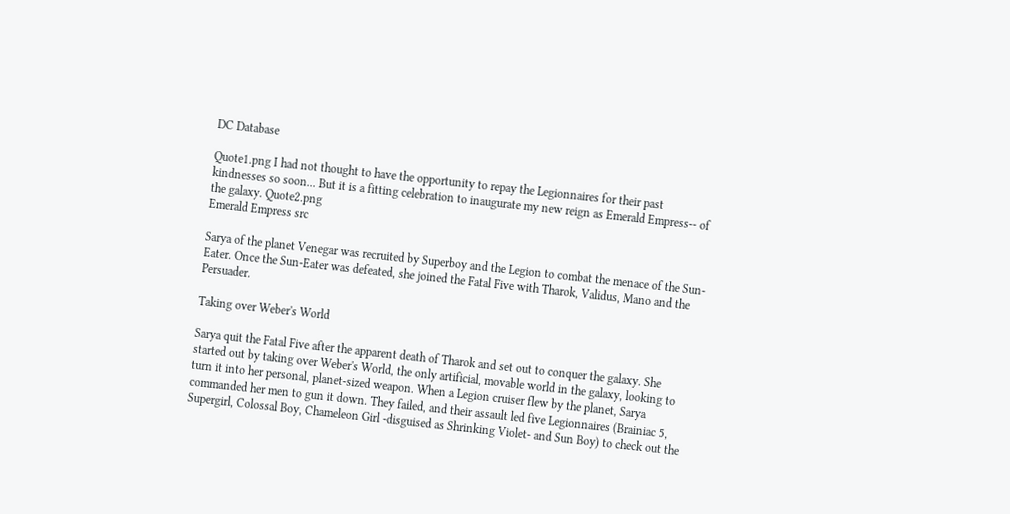DC Database

Quote1.png I had not thought to have the opportunity to repay the Legionnaires for their past kindnesses so soon... But it is a fitting celebration to inaugurate my new reign as Emerald Empress-- of the galaxy. Quote2.png
Emerald Empress src

Sarya of the planet Venegar was recruited by Superboy and the Legion to combat the menace of the Sun-Eater. Once the Sun-Eater was defeated, she joined the Fatal Five with Tharok, Validus, Mano and the Persuader.

Taking over Weber's World

Sarya quit the Fatal Five after the apparent death of Tharok and set out to conquer the galaxy. She started out by taking over Weber's World, the only artificial, movable world in the galaxy, looking to turn it into her personal, planet-sized weapon. When a Legion cruiser flew by the planet, Sarya commanded her men to gun it down. They failed, and their assault led five Legionnaires (Brainiac 5, Supergirl, Colossal Boy, Chameleon Girl -disguised as Shrinking Violet- and Sun Boy) to check out the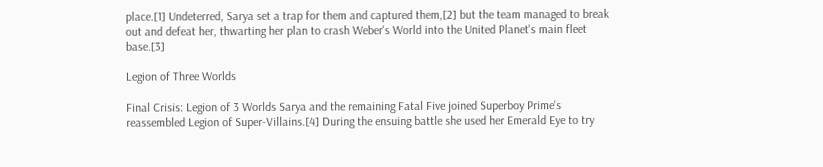place.[1] Undeterred, Sarya set a trap for them and captured them,[2] but the team managed to break out and defeat her, thwarting her plan to crash Weber's World into the United Planet's main fleet base.[3]

Legion of Three Worlds

Final Crisis: Legion of 3 Worlds Sarya and the remaining Fatal Five joined Superboy Prime's reassembled Legion of Super-Villains.[4] During the ensuing battle she used her Emerald Eye to try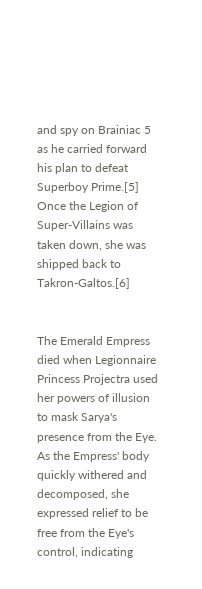and spy on Brainiac 5 as he carried forward his plan to defeat Superboy Prime.[5] Once the Legion of Super-Villains was taken down, she was shipped back to Takron-Galtos.[6]


The Emerald Empress died when Legionnaire Princess Projectra used her powers of illusion to mask Sarya's presence from the Eye. As the Empress' body quickly withered and decomposed, she expressed relief to be free from the Eye's control, indicating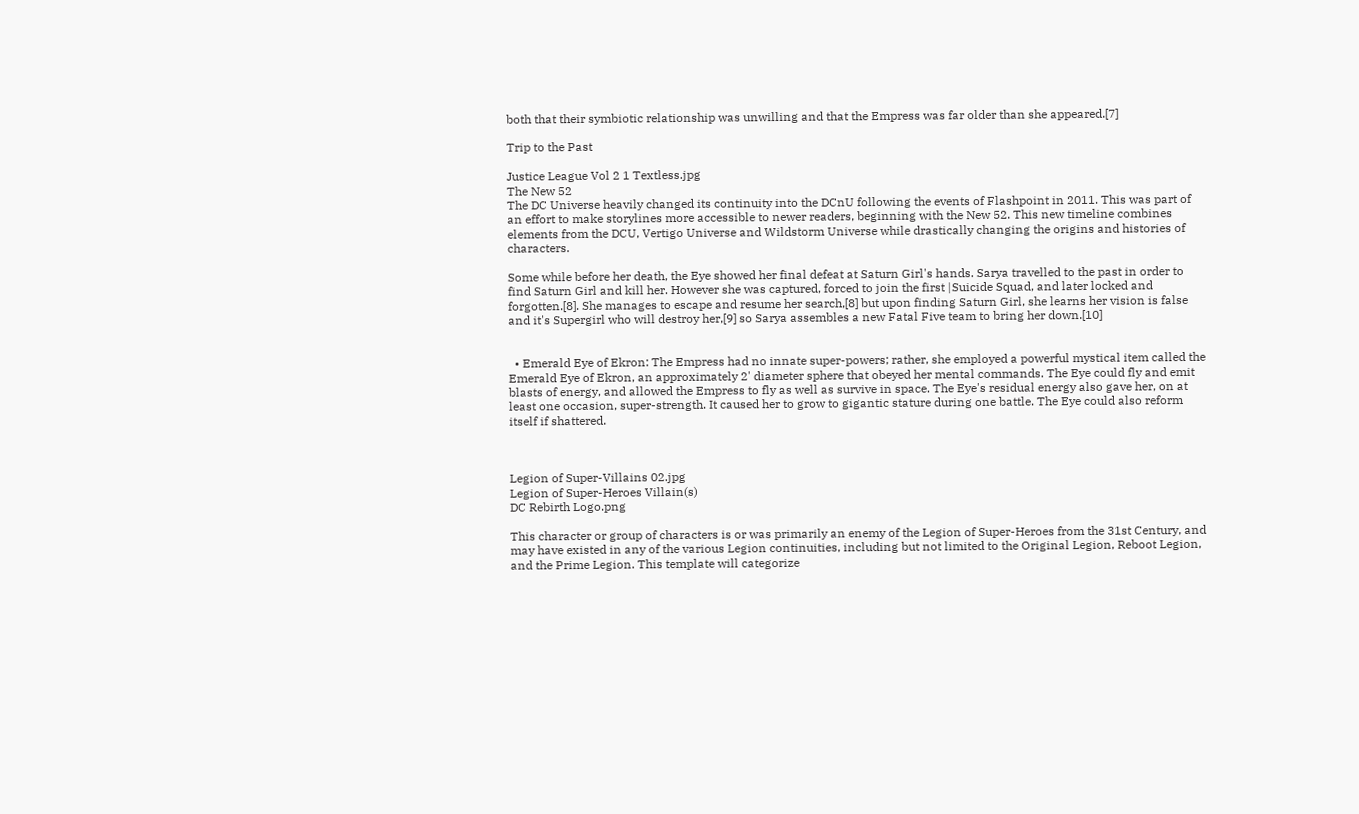both that their symbiotic relationship was unwilling and that the Empress was far older than she appeared.[7]

Trip to the Past

Justice League Vol 2 1 Textless.jpg
The New 52
The DC Universe heavily changed its continuity into the DCnU following the events of Flashpoint in 2011. This was part of an effort to make storylines more accessible to newer readers, beginning with the New 52. This new timeline combines elements from the DCU, Vertigo Universe and Wildstorm Universe while drastically changing the origins and histories of characters.

Some while before her death, the Eye showed her final defeat at Saturn Girl's hands. Sarya travelled to the past in order to find Saturn Girl and kill her. However she was captured, forced to join the first |Suicide Squad, and later locked and forgotten.[8]. She manages to escape and resume her search,[8] but upon finding Saturn Girl, she learns her vision is false and it's Supergirl who will destroy her,[9] so Sarya assembles a new Fatal Five team to bring her down.[10]


  • Emerald Eye of Ekron: The Empress had no innate super-powers; rather, she employed a powerful mystical item called the Emerald Eye of Ekron, an approximately 2' diameter sphere that obeyed her mental commands. The Eye could fly and emit blasts of energy, and allowed the Empress to fly as well as survive in space. The Eye's residual energy also gave her, on at least one occasion, super-strength. It caused her to grow to gigantic stature during one battle. The Eye could also reform itself if shattered.



Legion of Super-Villains 02.jpg
Legion of Super-Heroes Villain(s)
DC Rebirth Logo.png

This character or group of characters is or was primarily an enemy of the Legion of Super-Heroes from the 31st Century, and may have existed in any of the various Legion continuities, including but not limited to the Original Legion, Reboot Legion, and the Prime Legion. This template will categorize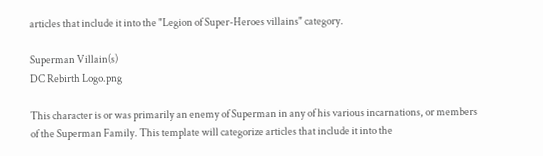articles that include it into the "Legion of Super-Heroes villains" category.

Superman Villain(s)
DC Rebirth Logo.png

This character is or was primarily an enemy of Superman in any of his various incarnations, or members of the Superman Family. This template will categorize articles that include it into the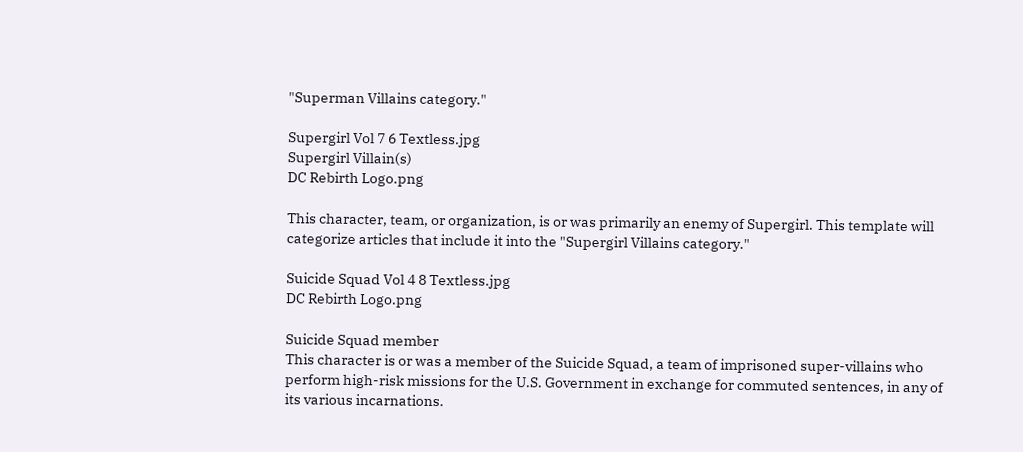"Superman Villains category."

Supergirl Vol 7 6 Textless.jpg
Supergirl Villain(s)
DC Rebirth Logo.png

This character, team, or organization, is or was primarily an enemy of Supergirl. This template will categorize articles that include it into the "Supergirl Villains category."

Suicide Squad Vol 4 8 Textless.jpg
DC Rebirth Logo.png

Suicide Squad member
This character is or was a member of the Suicide Squad, a team of imprisoned super-villains who perform high-risk missions for the U.S. Government in exchange for commuted sentences, in any of its various incarnations.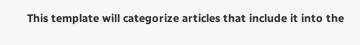This template will categorize articles that include it into the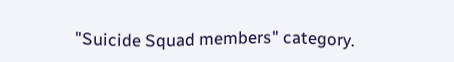"Suicide Squad members" category.